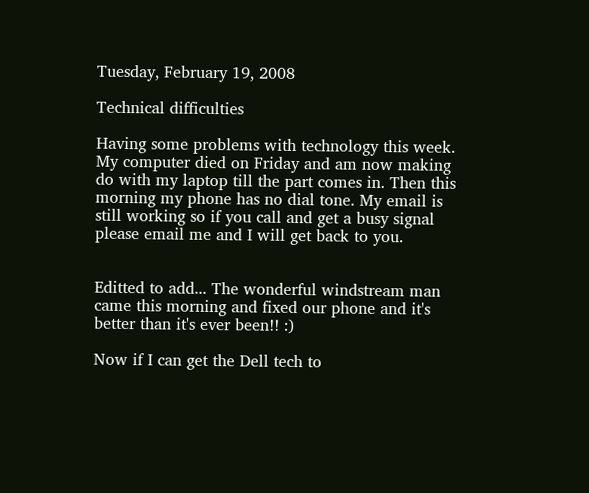Tuesday, February 19, 2008

Technical difficulties

Having some problems with technology this week. My computer died on Friday and am now making do with my laptop till the part comes in. Then this morning my phone has no dial tone. My email is still working so if you call and get a busy signal please email me and I will get back to you.


Editted to add... The wonderful windstream man came this morning and fixed our phone and it's better than it's ever been!! :)

Now if I can get the Dell tech to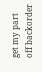get my part off backorder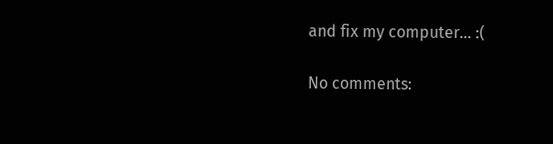and fix my computer... :(

No comments: